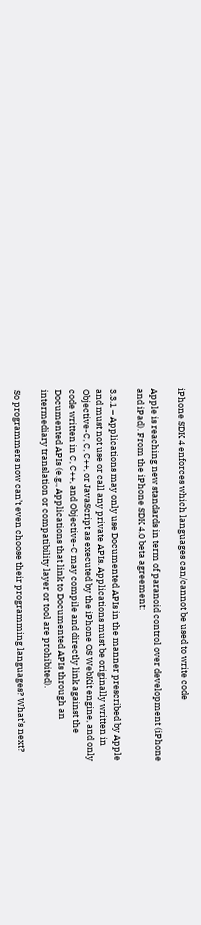iPhone SDK 4 enforces which languages can/cannot be used to write code

Apple is reaching new standards in term of paranoid control over development (iPhone and iPad). From the iPhone SDK 4.0 beta agreement:

3.3.1 – Applications may only use Documented APIs in the manner prescribed by Apple and must not use or call any private APIs. Applications must be originally written in Objective-C, C, C++, or JavaScript as executed by the iPhone OS WebKit engine, and only code written in C, C++, and Objective-C may compile and directly link against the Documented APIs (e.g., Applications that link to Documented APIs through an intermediary translation or compatibility layer or tool are prohibited).

So programmers now can’t even choose their programming languages? What’s next?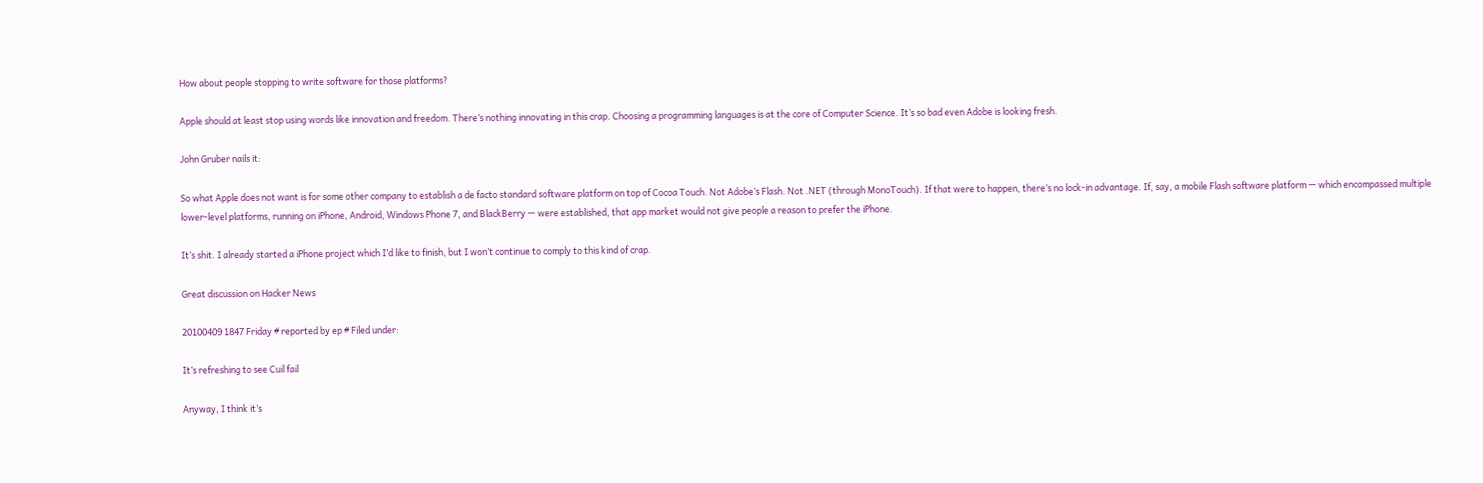How about people stopping to write software for those platforms?

Apple should at least stop using words like innovation and freedom. There’s nothing innovating in this crap. Choosing a programming languages is at the core of Computer Science. It’s so bad even Adobe is looking fresh.

John Gruber nails it:

So what Apple does not want is for some other company to establish a de facto standard software platform on top of Cocoa Touch. Not Adobe’s Flash. Not .NET (through MonoTouch). If that were to happen, there’s no lock-in advantage. If, say, a mobile Flash software platform — which encompassed multiple lower-level platforms, running on iPhone, Android, Windows Phone 7, and BlackBerry — were established, that app market would not give people a reason to prefer the iPhone.

It’s shit. I already started a iPhone project which I’d like to finish, but I won’t continue to comply to this kind of crap.

Great discussion on Hacker News

20100409 1847 Friday # reported by ep # Filed under:

It’s refreshing to see Cuil fail

Anyway, I think it’s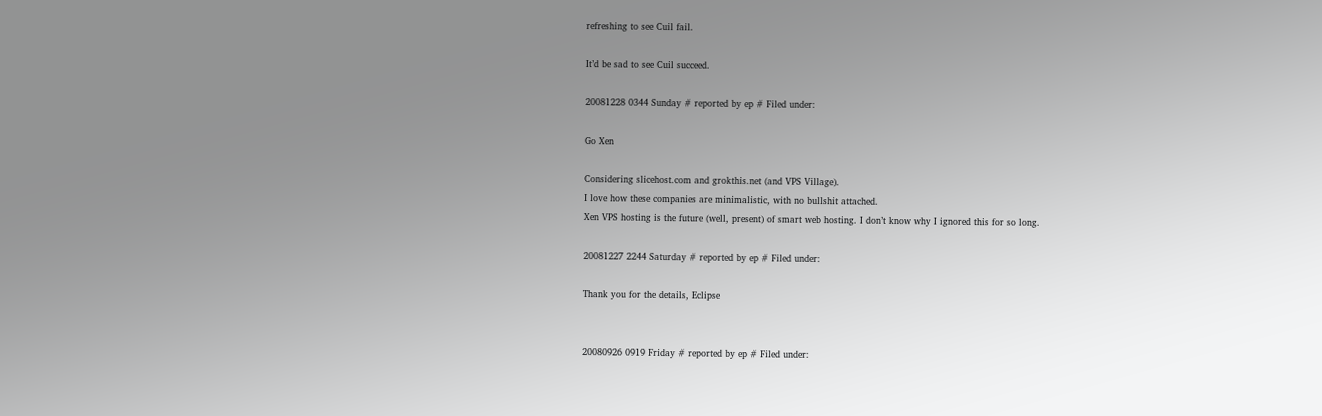refreshing to see Cuil fail.

It’d be sad to see Cuil succeed.

20081228 0344 Sunday # reported by ep # Filed under:

Go Xen

Considering slicehost.com and grokthis.net (and VPS Village).
I love how these companies are minimalistic, with no bullshit attached.
Xen VPS hosting is the future (well, present) of smart web hosting. I don’t know why I ignored this for so long.

20081227 2244 Saturday # reported by ep # Filed under:

Thank you for the details, Eclipse


20080926 0919 Friday # reported by ep # Filed under: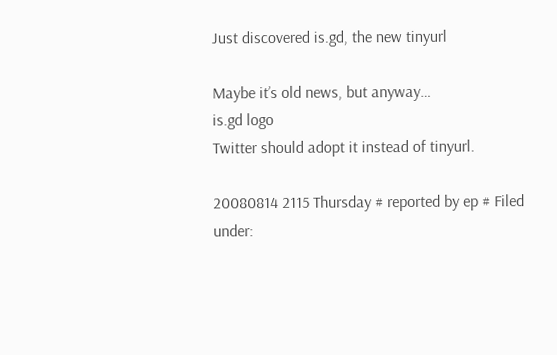Just discovered is.gd, the new tinyurl

Maybe it’s old news, but anyway…
is.gd logo
Twitter should adopt it instead of tinyurl.

20080814 2115 Thursday # reported by ep # Filed under: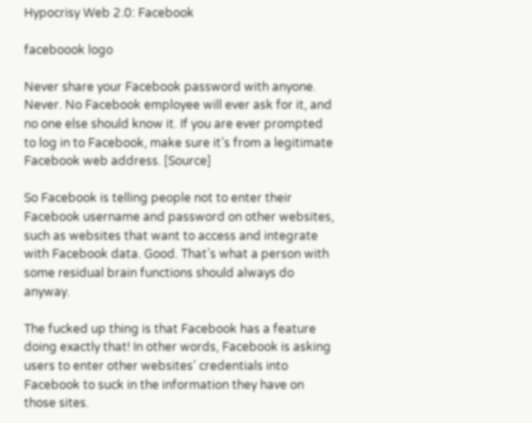Hypocrisy Web 2.0: Facebook

faceboook logo

Never share your Facebook password with anyone. Never. No Facebook employee will ever ask for it, and no one else should know it. If you are ever prompted to log in to Facebook, make sure it’s from a legitimate Facebook web address. [Source]

So Facebook is telling people not to enter their Facebook username and password on other websites, such as websites that want to access and integrate with Facebook data. Good. That’s what a person with some residual brain functions should always do anyway.

The fucked up thing is that Facebook has a feature doing exactly that! In other words, Facebook is asking users to enter other websites’ credentials into Facebook to suck in the information they have on those sites.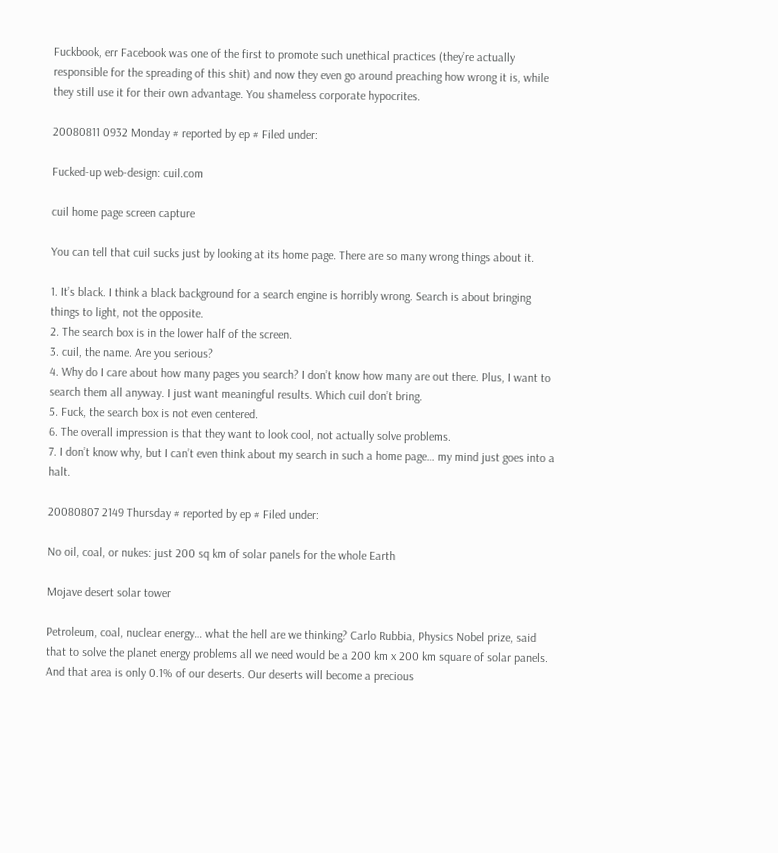Fuckbook, err Facebook was one of the first to promote such unethical practices (they’re actually responsible for the spreading of this shit) and now they even go around preaching how wrong it is, while they still use it for their own advantage. You shameless corporate hypocrites.

20080811 0932 Monday # reported by ep # Filed under:

Fucked-up web-design: cuil.com

cuil home page screen capture

You can tell that cuil sucks just by looking at its home page. There are so many wrong things about it.

1. It’s black. I think a black background for a search engine is horribly wrong. Search is about bringing things to light, not the opposite.
2. The search box is in the lower half of the screen.
3. cuil, the name. Are you serious?
4. Why do I care about how many pages you search? I don’t know how many are out there. Plus, I want to search them all anyway. I just want meaningful results. Which cuil don’t bring.
5. Fuck, the search box is not even centered.
6. The overall impression is that they want to look cool, not actually solve problems.
7. I don’t know why, but I can’t even think about my search in such a home page… my mind just goes into a halt.

20080807 2149 Thursday # reported by ep # Filed under:

No oil, coal, or nukes: just 200 sq km of solar panels for the whole Earth

Mojave desert solar tower

Petroleum, coal, nuclear energy… what the hell are we thinking? Carlo Rubbia, Physics Nobel prize, said that to solve the planet energy problems all we need would be a 200 km x 200 km square of solar panels. And that area is only 0.1% of our deserts. Our deserts will become a precious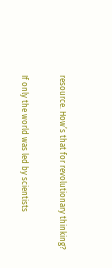resource. How’s that for revolutionary thinking?

If only the world was led by scientists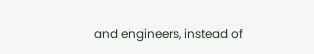and engineers, instead of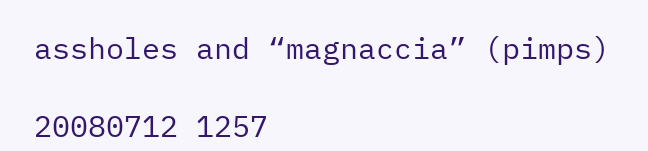assholes and “magnaccia” (pimps)

20080712 1257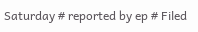Saturday # reported by ep # Filed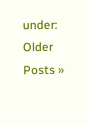under:
Older Posts »